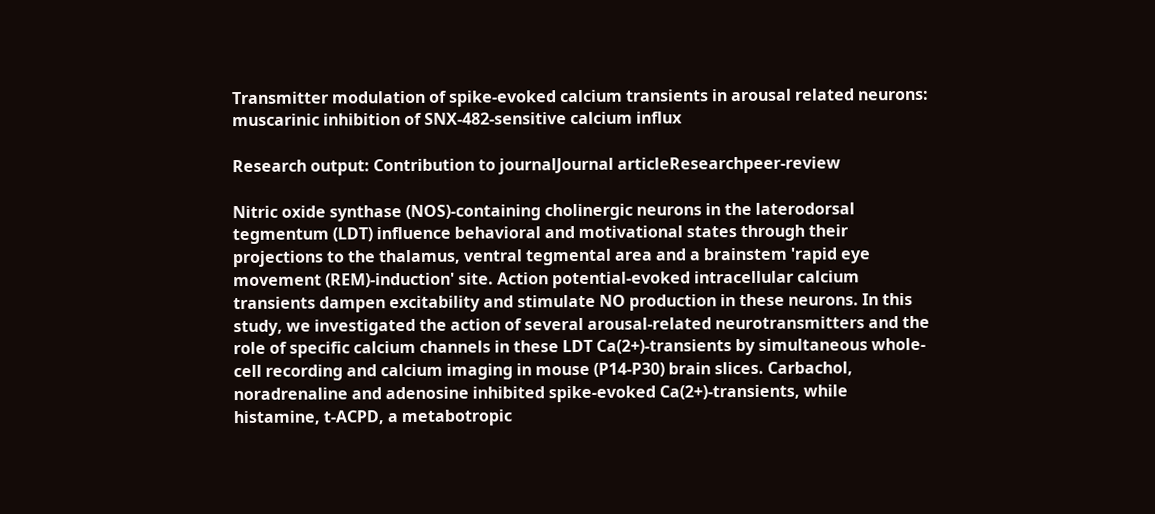Transmitter modulation of spike-evoked calcium transients in arousal related neurons: muscarinic inhibition of SNX-482-sensitive calcium influx

Research output: Contribution to journalJournal articleResearchpeer-review

Nitric oxide synthase (NOS)-containing cholinergic neurons in the laterodorsal tegmentum (LDT) influence behavioral and motivational states through their projections to the thalamus, ventral tegmental area and a brainstem 'rapid eye movement (REM)-induction' site. Action potential-evoked intracellular calcium transients dampen excitability and stimulate NO production in these neurons. In this study, we investigated the action of several arousal-related neurotransmitters and the role of specific calcium channels in these LDT Ca(2+)-transients by simultaneous whole-cell recording and calcium imaging in mouse (P14-P30) brain slices. Carbachol, noradrenaline and adenosine inhibited spike-evoked Ca(2+)-transients, while histamine, t-ACPD, a metabotropic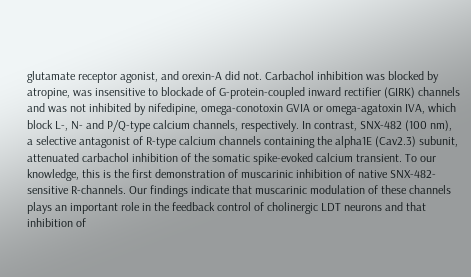glutamate receptor agonist, and orexin-A did not. Carbachol inhibition was blocked by atropine, was insensitive to blockade of G-protein-coupled inward rectifier (GIRK) channels and was not inhibited by nifedipine, omega-conotoxin GVIA or omega-agatoxin IVA, which block L-, N- and P/Q-type calcium channels, respectively. In contrast, SNX-482 (100 nm), a selective antagonist of R-type calcium channels containing the alpha1E (Cav2.3) subunit, attenuated carbachol inhibition of the somatic spike-evoked calcium transient. To our knowledge, this is the first demonstration of muscarinic inhibition of native SNX-482-sensitive R-channels. Our findings indicate that muscarinic modulation of these channels plays an important role in the feedback control of cholinergic LDT neurons and that inhibition of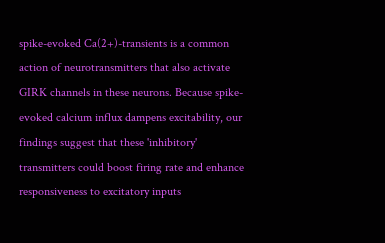spike-evoked Ca(2+)-transients is a common action of neurotransmitters that also activate GIRK channels in these neurons. Because spike-evoked calcium influx dampens excitability, our findings suggest that these 'inhibitory' transmitters could boost firing rate and enhance responsiveness to excitatory inputs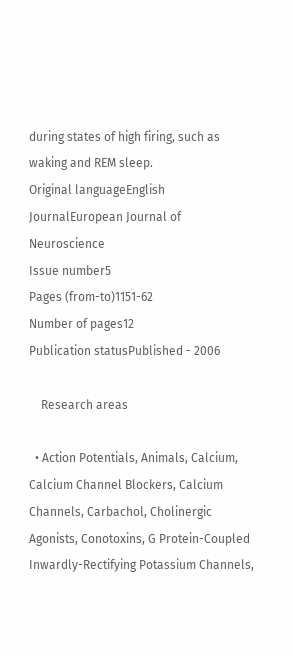during states of high firing, such as waking and REM sleep.
Original languageEnglish
JournalEuropean Journal of Neuroscience
Issue number5
Pages (from-to)1151-62
Number of pages12
Publication statusPublished - 2006

    Research areas

  • Action Potentials, Animals, Calcium, Calcium Channel Blockers, Calcium Channels, Carbachol, Cholinergic Agonists, Conotoxins, G Protein-Coupled Inwardly-Rectifying Potassium Channels,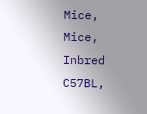Mice, Mice, Inbred C57BL,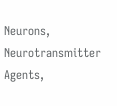Neurons, Neurotransmitter Agents,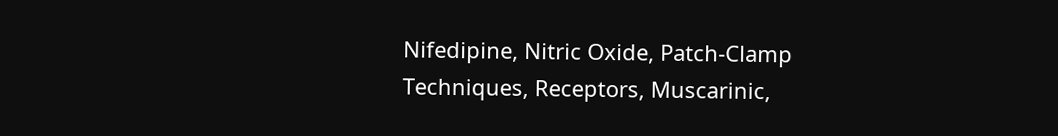Nifedipine, Nitric Oxide, Patch-Clamp Techniques, Receptors, Muscarinic,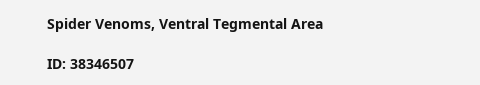Spider Venoms, Ventral Tegmental Area

ID: 38346507